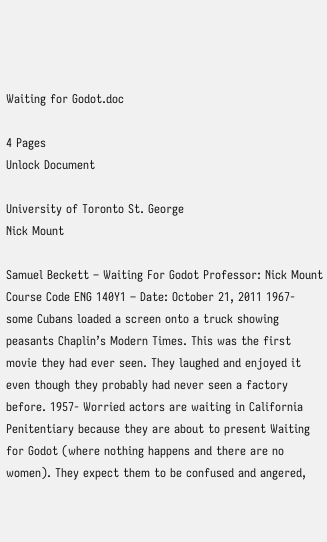Waiting for Godot.doc

4 Pages
Unlock Document

University of Toronto St. George
Nick Mount

Samuel Beckett – Waiting For Godot Professor: Nick Mount Course Code ENG 140Y1 – Date: October 21, 2011 1967- some Cubans loaded a screen onto a truck showing peasants Chaplin’s Modern Times. This was the first movie they had ever seen. They laughed and enjoyed it even though they probably had never seen a factory before. 1957- Worried actors are waiting in California Penitentiary because they are about to present Waiting for Godot (where nothing happens and there are no women). They expect them to be confused and angered,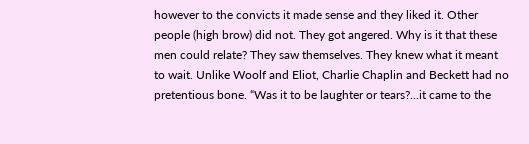however to the convicts it made sense and they liked it. Other people (high brow) did not. They got angered. Why is it that these men could relate? They saw themselves. They knew what it meant to wait. Unlike Woolf and Eliot, Charlie Chaplin and Beckett had no pretentious bone. “Was it to be laughter or tears?...it came to the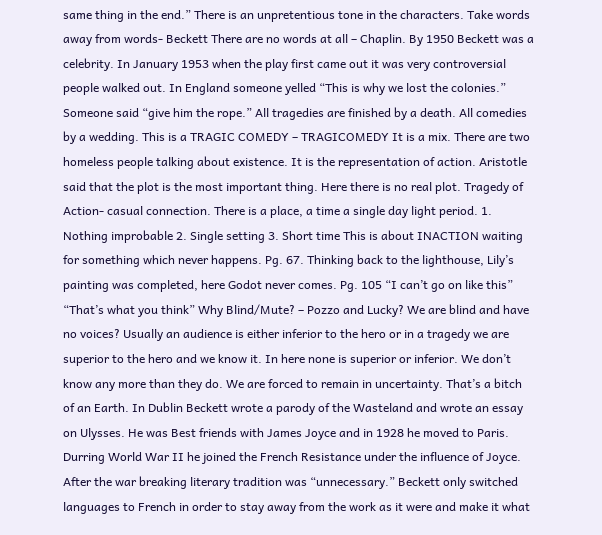same thing in the end.” There is an unpretentious tone in the characters. Take words away from words- Beckett There are no words at all – Chaplin. By 1950 Beckett was a celebrity. In January 1953 when the play first came out it was very controversial people walked out. In England someone yelled “This is why we lost the colonies.” Someone said “give him the rope.” All tragedies are finished by a death. All comedies by a wedding. This is a TRAGIC COMEDY – TRAGICOMEDY It is a mix. There are two homeless people talking about existence. It is the representation of action. Aristotle said that the plot is the most important thing. Here there is no real plot. Tragedy of Action- casual connection. There is a place, a time a single day light period. 1. Nothing improbable 2. Single setting 3. Short time This is about INACTION waiting for something which never happens. Pg. 67. Thinking back to the lighthouse, Lily’s painting was completed, here Godot never comes. Pg. 105 “I can’t go on like this” “That’s what you think” Why Blind/Mute? – Pozzo and Lucky? We are blind and have no voices? Usually an audience is either inferior to the hero or in a tragedy we are superior to the hero and we know it. In here none is superior or inferior. We don’t know any more than they do. We are forced to remain in uncertainty. That’s a bitch of an Earth. In Dublin Beckett wrote a parody of the Wasteland and wrote an essay on Ulysses. He was Best friends with James Joyce and in 1928 he moved to Paris. Durring World War II he joined the French Resistance under the influence of Joyce. After the war breaking literary tradition was “unnecessary.” Beckett only switched languages to French in order to stay away from the work as it were and make it what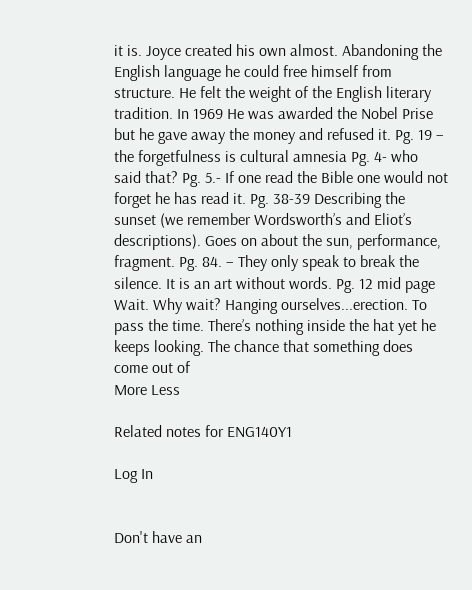it is. Joyce created his own almost. Abandoning the English language he could free himself from structure. He felt the weight of the English literary tradition. In 1969 He was awarded the Nobel Prise but he gave away the money and refused it. Pg. 19 – the forgetfulness is cultural amnesia Pg. 4- who said that? Pg. 5.- If one read the Bible one would not forget he has read it. Pg. 38-39 Describing the sunset (we remember Wordsworth’s and Eliot’s descriptions). Goes on about the sun, performance, fragment. Pg. 84. – They only speak to break the silence. It is an art without words. Pg. 12 mid page Wait. Why wait? Hanging ourselves...erection. To pass the time. There’s nothing inside the hat yet he keeps looking. The chance that something does come out of
More Less

Related notes for ENG140Y1

Log In


Don't have an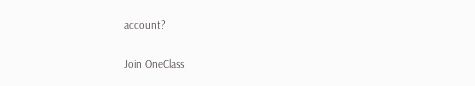account?

Join OneClass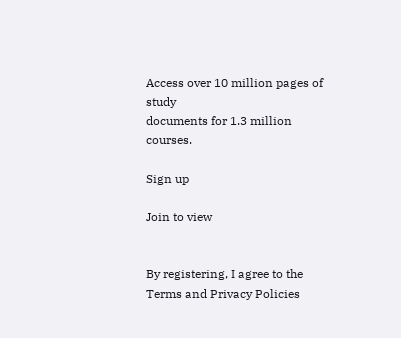Access over 10 million pages of study
documents for 1.3 million courses.

Sign up

Join to view


By registering, I agree to the Terms and Privacy Policies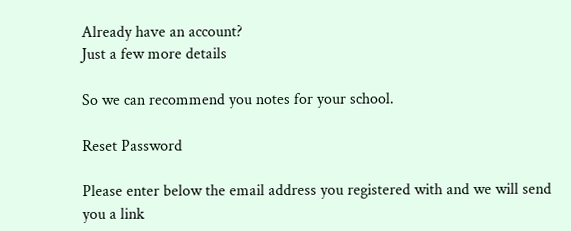Already have an account?
Just a few more details

So we can recommend you notes for your school.

Reset Password

Please enter below the email address you registered with and we will send you a link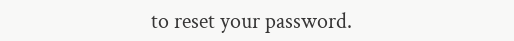to reset your password.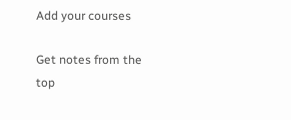Add your courses

Get notes from the top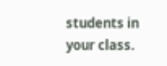students in your class.